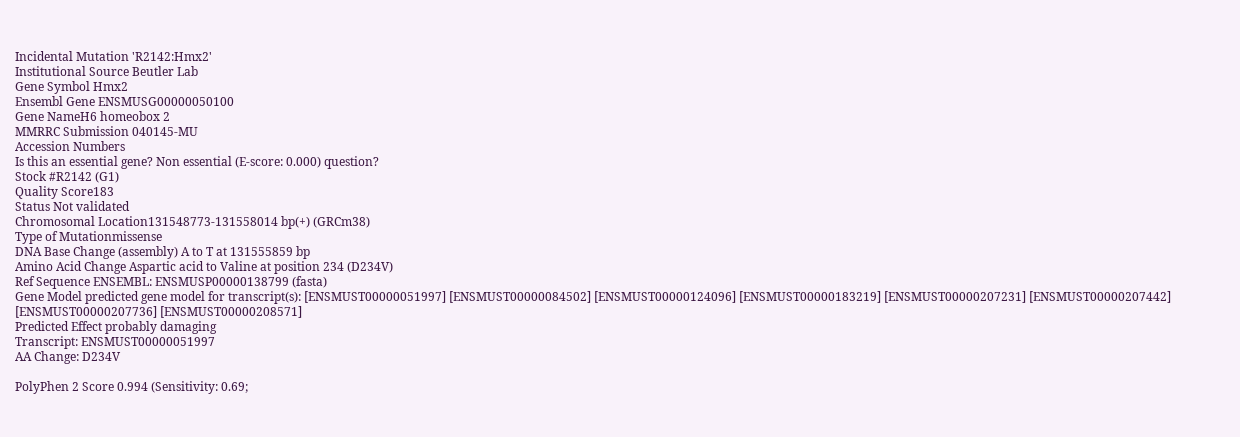Incidental Mutation 'R2142:Hmx2'
Institutional Source Beutler Lab
Gene Symbol Hmx2
Ensembl Gene ENSMUSG00000050100
Gene NameH6 homeobox 2
MMRRC Submission 040145-MU
Accession Numbers
Is this an essential gene? Non essential (E-score: 0.000) question?
Stock #R2142 (G1)
Quality Score183
Status Not validated
Chromosomal Location131548773-131558014 bp(+) (GRCm38)
Type of Mutationmissense
DNA Base Change (assembly) A to T at 131555859 bp
Amino Acid Change Aspartic acid to Valine at position 234 (D234V)
Ref Sequence ENSEMBL: ENSMUSP00000138799 (fasta)
Gene Model predicted gene model for transcript(s): [ENSMUST00000051997] [ENSMUST00000084502] [ENSMUST00000124096] [ENSMUST00000183219] [ENSMUST00000207231] [ENSMUST00000207442] [ENSMUST00000207736] [ENSMUST00000208571]
Predicted Effect probably damaging
Transcript: ENSMUST00000051997
AA Change: D234V

PolyPhen 2 Score 0.994 (Sensitivity: 0.69;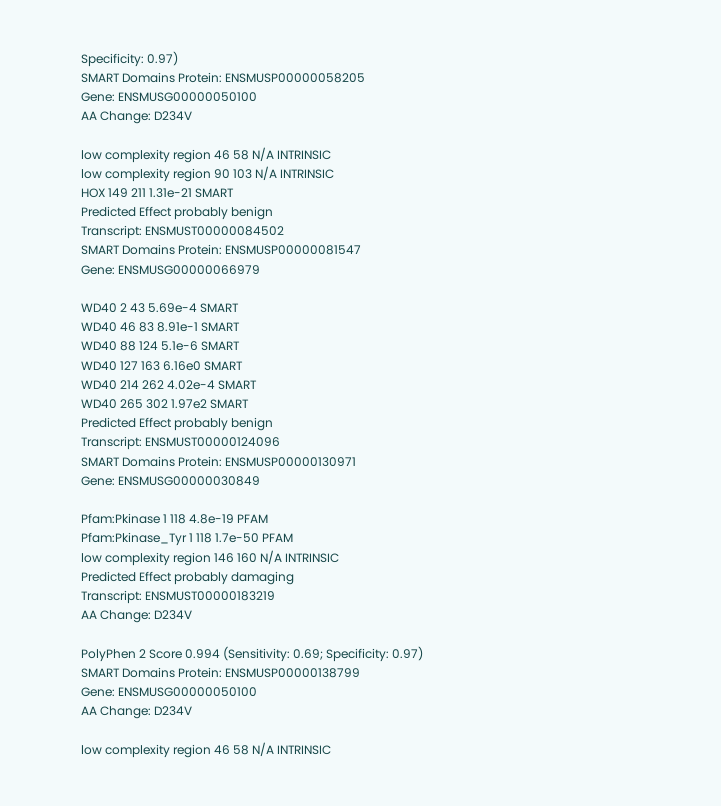Specificity: 0.97)
SMART Domains Protein: ENSMUSP00000058205
Gene: ENSMUSG00000050100
AA Change: D234V

low complexity region 46 58 N/A INTRINSIC
low complexity region 90 103 N/A INTRINSIC
HOX 149 211 1.31e-21 SMART
Predicted Effect probably benign
Transcript: ENSMUST00000084502
SMART Domains Protein: ENSMUSP00000081547
Gene: ENSMUSG00000066979

WD40 2 43 5.69e-4 SMART
WD40 46 83 8.91e-1 SMART
WD40 88 124 5.1e-6 SMART
WD40 127 163 6.16e0 SMART
WD40 214 262 4.02e-4 SMART
WD40 265 302 1.97e2 SMART
Predicted Effect probably benign
Transcript: ENSMUST00000124096
SMART Domains Protein: ENSMUSP00000130971
Gene: ENSMUSG00000030849

Pfam:Pkinase 1 118 4.8e-19 PFAM
Pfam:Pkinase_Tyr 1 118 1.7e-50 PFAM
low complexity region 146 160 N/A INTRINSIC
Predicted Effect probably damaging
Transcript: ENSMUST00000183219
AA Change: D234V

PolyPhen 2 Score 0.994 (Sensitivity: 0.69; Specificity: 0.97)
SMART Domains Protein: ENSMUSP00000138799
Gene: ENSMUSG00000050100
AA Change: D234V

low complexity region 46 58 N/A INTRINSIC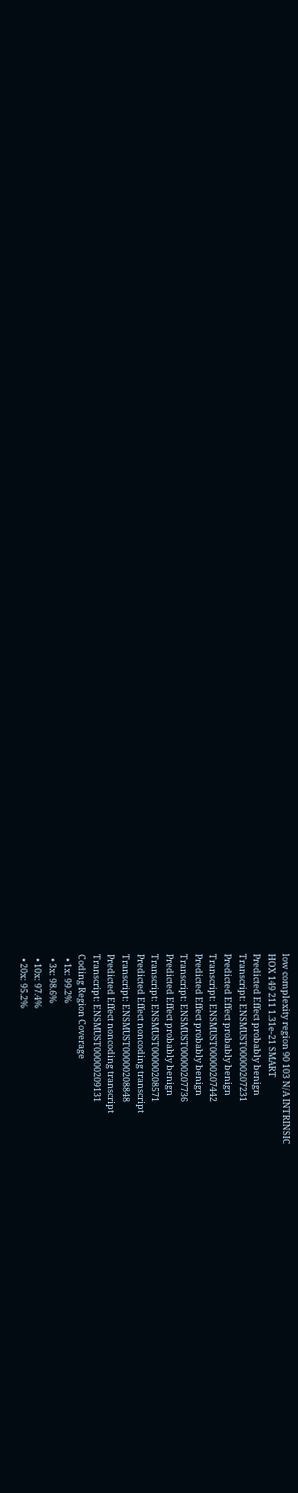low complexity region 90 103 N/A INTRINSIC
HOX 149 211 1.31e-21 SMART
Predicted Effect probably benign
Transcript: ENSMUST00000207231
Predicted Effect probably benign
Transcript: ENSMUST00000207442
Predicted Effect probably benign
Transcript: ENSMUST00000207736
Predicted Effect probably benign
Transcript: ENSMUST00000208571
Predicted Effect noncoding transcript
Transcript: ENSMUST00000208848
Predicted Effect noncoding transcript
Transcript: ENSMUST00000209131
Coding Region Coverage
  • 1x: 99.2%
  • 3x: 98.6%
  • 10x: 97.4%
  • 20x: 95.2%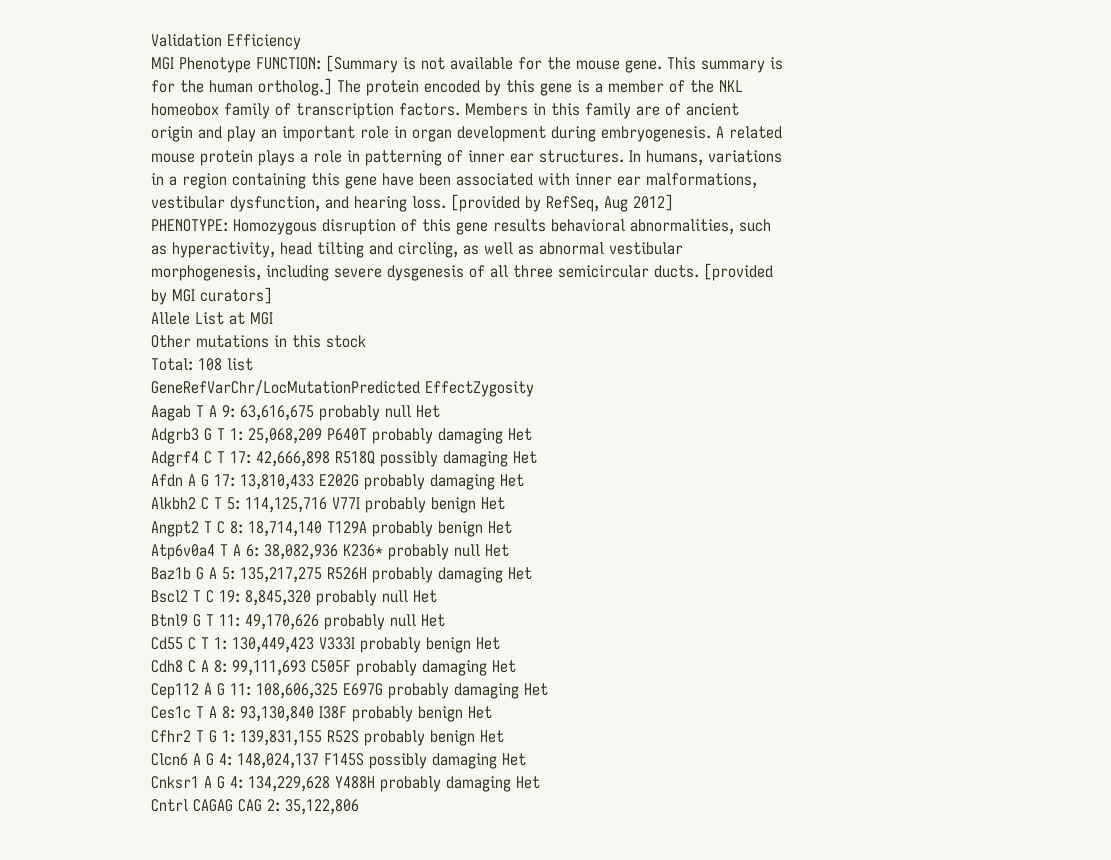Validation Efficiency
MGI Phenotype FUNCTION: [Summary is not available for the mouse gene. This summary is for the human ortholog.] The protein encoded by this gene is a member of the NKL homeobox family of transcription factors. Members in this family are of ancient origin and play an important role in organ development during embryogenesis. A related mouse protein plays a role in patterning of inner ear structures. In humans, variations in a region containing this gene have been associated with inner ear malformations, vestibular dysfunction, and hearing loss. [provided by RefSeq, Aug 2012]
PHENOTYPE: Homozygous disruption of this gene results behavioral abnormalities, such as hyperactivity, head tilting and circling, as well as abnormal vestibular morphogenesis, including severe dysgenesis of all three semicircular ducts. [provided by MGI curators]
Allele List at MGI
Other mutations in this stock
Total: 108 list
GeneRefVarChr/LocMutationPredicted EffectZygosity
Aagab T A 9: 63,616,675 probably null Het
Adgrb3 G T 1: 25,068,209 P640T probably damaging Het
Adgrf4 C T 17: 42,666,898 R518Q possibly damaging Het
Afdn A G 17: 13,810,433 E202G probably damaging Het
Alkbh2 C T 5: 114,125,716 V77I probably benign Het
Angpt2 T C 8: 18,714,140 T129A probably benign Het
Atp6v0a4 T A 6: 38,082,936 K236* probably null Het
Baz1b G A 5: 135,217,275 R526H probably damaging Het
Bscl2 T C 19: 8,845,320 probably null Het
Btnl9 G T 11: 49,170,626 probably null Het
Cd55 C T 1: 130,449,423 V333I probably benign Het
Cdh8 C A 8: 99,111,693 C505F probably damaging Het
Cep112 A G 11: 108,606,325 E697G probably damaging Het
Ces1c T A 8: 93,130,840 I38F probably benign Het
Cfhr2 T G 1: 139,831,155 R52S probably benign Het
Clcn6 A G 4: 148,024,137 F145S possibly damaging Het
Cnksr1 A G 4: 134,229,628 Y488H probably damaging Het
Cntrl CAGAG CAG 2: 35,122,806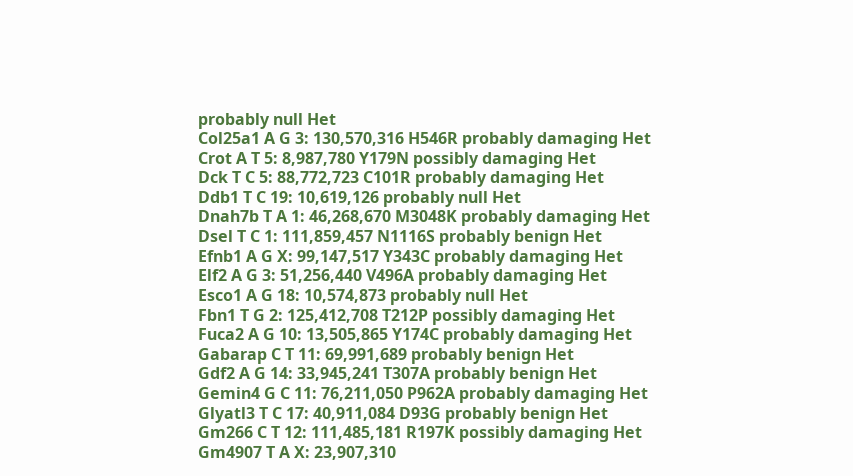probably null Het
Col25a1 A G 3: 130,570,316 H546R probably damaging Het
Crot A T 5: 8,987,780 Y179N possibly damaging Het
Dck T C 5: 88,772,723 C101R probably damaging Het
Ddb1 T C 19: 10,619,126 probably null Het
Dnah7b T A 1: 46,268,670 M3048K probably damaging Het
Dsel T C 1: 111,859,457 N1116S probably benign Het
Efnb1 A G X: 99,147,517 Y343C probably damaging Het
Elf2 A G 3: 51,256,440 V496A probably damaging Het
Esco1 A G 18: 10,574,873 probably null Het
Fbn1 T G 2: 125,412,708 T212P possibly damaging Het
Fuca2 A G 10: 13,505,865 Y174C probably damaging Het
Gabarap C T 11: 69,991,689 probably benign Het
Gdf2 A G 14: 33,945,241 T307A probably benign Het
Gemin4 G C 11: 76,211,050 P962A probably damaging Het
Glyatl3 T C 17: 40,911,084 D93G probably benign Het
Gm266 C T 12: 111,485,181 R197K possibly damaging Het
Gm4907 T A X: 23,907,310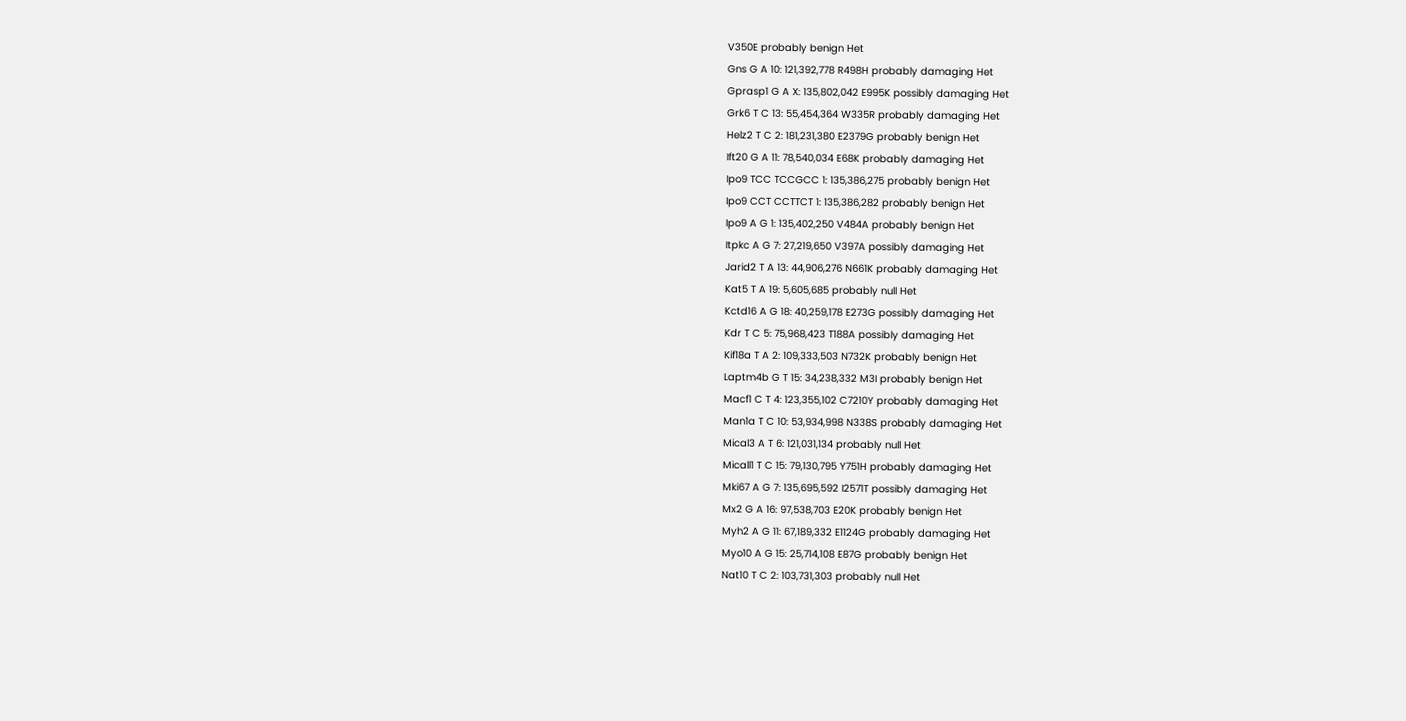V350E probably benign Het
Gns G A 10: 121,392,778 R498H probably damaging Het
Gprasp1 G A X: 135,802,042 E995K possibly damaging Het
Grk6 T C 13: 55,454,364 W335R probably damaging Het
Helz2 T C 2: 181,231,380 E2379G probably benign Het
Ift20 G A 11: 78,540,034 E68K probably damaging Het
Ipo9 TCC TCCGCC 1: 135,386,275 probably benign Het
Ipo9 CCT CCTTCT 1: 135,386,282 probably benign Het
Ipo9 A G 1: 135,402,250 V484A probably benign Het
Itpkc A G 7: 27,219,650 V397A possibly damaging Het
Jarid2 T A 13: 44,906,276 N661K probably damaging Het
Kat5 T A 19: 5,605,685 probably null Het
Kctd16 A G 18: 40,259,178 E273G possibly damaging Het
Kdr T C 5: 75,968,423 T188A possibly damaging Het
Kif18a T A 2: 109,333,503 N732K probably benign Het
Laptm4b G T 15: 34,238,332 M3I probably benign Het
Macf1 C T 4: 123,355,102 C7210Y probably damaging Het
Man1a T C 10: 53,934,998 N338S probably damaging Het
Mical3 A T 6: 121,031,134 probably null Het
Micall1 T C 15: 79,130,795 Y751H probably damaging Het
Mki67 A G 7: 135,695,592 I2571T possibly damaging Het
Mx2 G A 16: 97,538,703 E20K probably benign Het
Myh2 A G 11: 67,189,332 E1124G probably damaging Het
Myo10 A G 15: 25,714,108 E87G probably benign Het
Nat10 T C 2: 103,731,303 probably null Het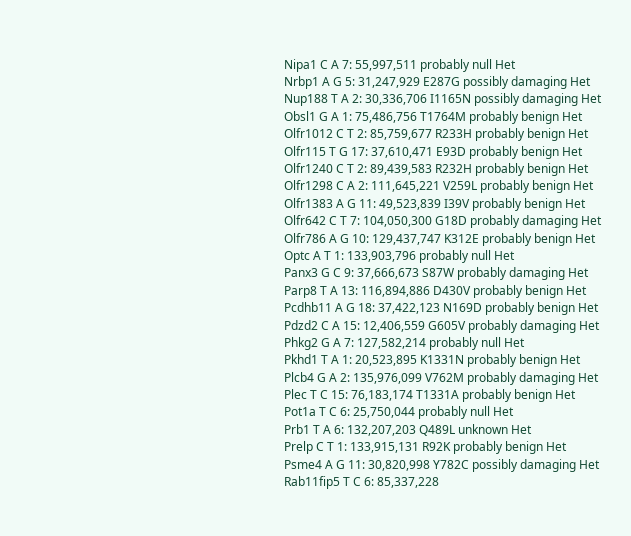Nipa1 C A 7: 55,997,511 probably null Het
Nrbp1 A G 5: 31,247,929 E287G possibly damaging Het
Nup188 T A 2: 30,336,706 I1165N possibly damaging Het
Obsl1 G A 1: 75,486,756 T1764M probably benign Het
Olfr1012 C T 2: 85,759,677 R233H probably benign Het
Olfr115 T G 17: 37,610,471 E93D probably benign Het
Olfr1240 C T 2: 89,439,583 R232H probably benign Het
Olfr1298 C A 2: 111,645,221 V259L probably benign Het
Olfr1383 A G 11: 49,523,839 I39V probably benign Het
Olfr642 C T 7: 104,050,300 G18D probably damaging Het
Olfr786 A G 10: 129,437,747 K312E probably benign Het
Optc A T 1: 133,903,796 probably null Het
Panx3 G C 9: 37,666,673 S87W probably damaging Het
Parp8 T A 13: 116,894,886 D430V probably benign Het
Pcdhb11 A G 18: 37,422,123 N169D probably benign Het
Pdzd2 C A 15: 12,406,559 G605V probably damaging Het
Phkg2 G A 7: 127,582,214 probably null Het
Pkhd1 T A 1: 20,523,895 K1331N probably benign Het
Plcb4 G A 2: 135,976,099 V762M probably damaging Het
Plec T C 15: 76,183,174 T1331A probably benign Het
Pot1a T C 6: 25,750,044 probably null Het
Prb1 T A 6: 132,207,203 Q489L unknown Het
Prelp C T 1: 133,915,131 R92K probably benign Het
Psme4 A G 11: 30,820,998 Y782C possibly damaging Het
Rab11fip5 T C 6: 85,337,228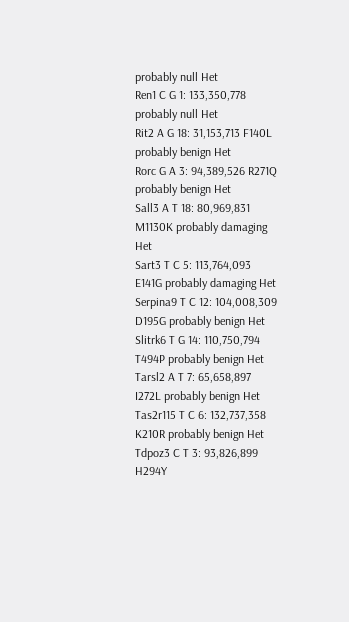probably null Het
Ren1 C G 1: 133,350,778 probably null Het
Rit2 A G 18: 31,153,713 F140L probably benign Het
Rorc G A 3: 94,389,526 R271Q probably benign Het
Sall3 A T 18: 80,969,831 M1130K probably damaging Het
Sart3 T C 5: 113,764,093 E141G probably damaging Het
Serpina9 T C 12: 104,008,309 D195G probably benign Het
Slitrk6 T G 14: 110,750,794 T494P probably benign Het
Tarsl2 A T 7: 65,658,897 I272L probably benign Het
Tas2r115 T C 6: 132,737,358 K210R probably benign Het
Tdpoz3 C T 3: 93,826,899 H294Y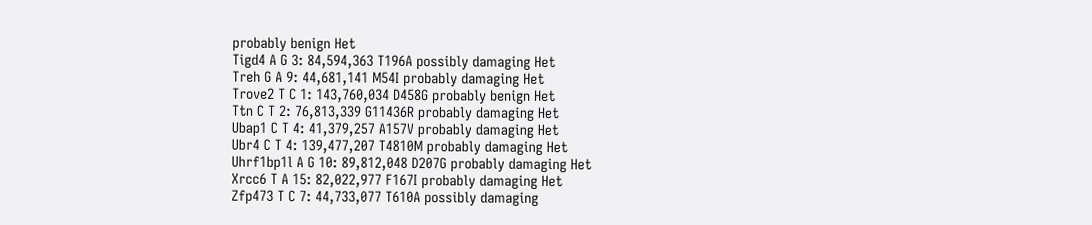probably benign Het
Tigd4 A G 3: 84,594,363 T196A possibly damaging Het
Treh G A 9: 44,681,141 M54I probably damaging Het
Trove2 T C 1: 143,760,034 D458G probably benign Het
Ttn C T 2: 76,813,339 G11436R probably damaging Het
Ubap1 C T 4: 41,379,257 A157V probably damaging Het
Ubr4 C T 4: 139,477,207 T4810M probably damaging Het
Uhrf1bp1l A G 10: 89,812,048 D207G probably damaging Het
Xrcc6 T A 15: 82,022,977 F167I probably damaging Het
Zfp473 T C 7: 44,733,077 T610A possibly damaging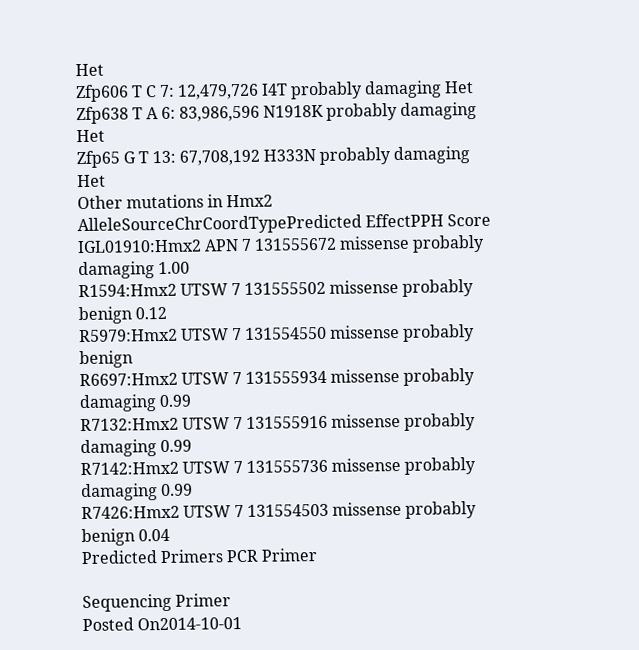Het
Zfp606 T C 7: 12,479,726 I4T probably damaging Het
Zfp638 T A 6: 83,986,596 N1918K probably damaging Het
Zfp65 G T 13: 67,708,192 H333N probably damaging Het
Other mutations in Hmx2
AlleleSourceChrCoordTypePredicted EffectPPH Score
IGL01910:Hmx2 APN 7 131555672 missense probably damaging 1.00
R1594:Hmx2 UTSW 7 131555502 missense probably benign 0.12
R5979:Hmx2 UTSW 7 131554550 missense probably benign
R6697:Hmx2 UTSW 7 131555934 missense probably damaging 0.99
R7132:Hmx2 UTSW 7 131555916 missense probably damaging 0.99
R7142:Hmx2 UTSW 7 131555736 missense probably damaging 0.99
R7426:Hmx2 UTSW 7 131554503 missense probably benign 0.04
Predicted Primers PCR Primer

Sequencing Primer
Posted On2014-10-01